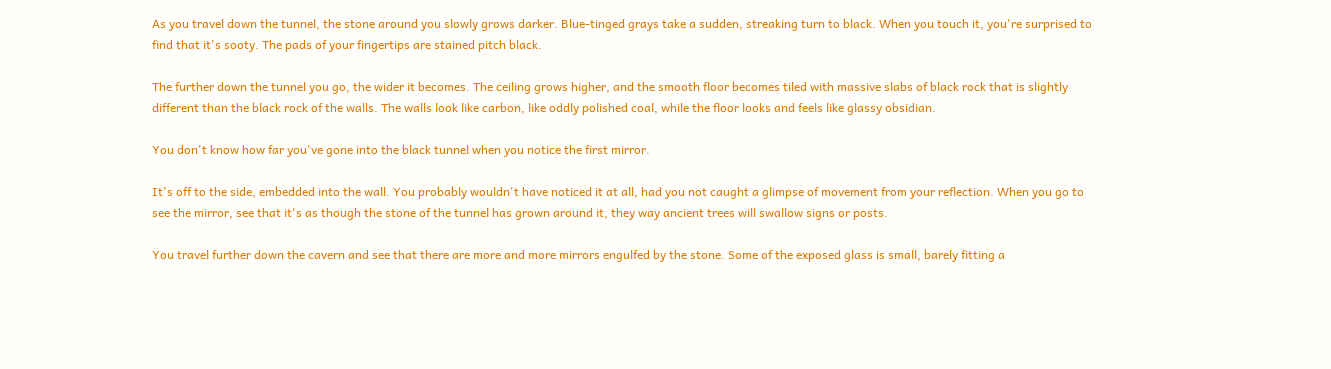As you travel down the tunnel, the stone around you slowly grows darker. Blue-tinged grays take a sudden, streaking turn to black. When you touch it, you're surprised to find that it's sooty. The pads of your fingertips are stained pitch black.

The further down the tunnel you go, the wider it becomes. The ceiling grows higher, and the smooth floor becomes tiled with massive slabs of black rock that is slightly different than the black rock of the walls. The walls look like carbon, like oddly polished coal, while the floor looks and feels like glassy obsidian.

You don't know how far you've gone into the black tunnel when you notice the first mirror.

It's off to the side, embedded into the wall. You probably wouldn't have noticed it at all, had you not caught a glimpse of movement from your reflection. When you go to see the mirror, see that it's as though the stone of the tunnel has grown around it, they way ancient trees will swallow signs or posts.

You travel further down the cavern and see that there are more and more mirrors engulfed by the stone. Some of the exposed glass is small, barely fitting a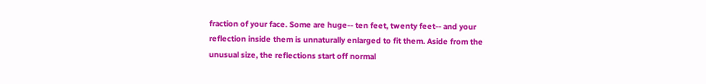fraction of your face. Some are huge-- ten feet, twenty feet-- and your reflection inside them is unnaturally enlarged to fit them. Aside from the unusual size, the reflections start off normal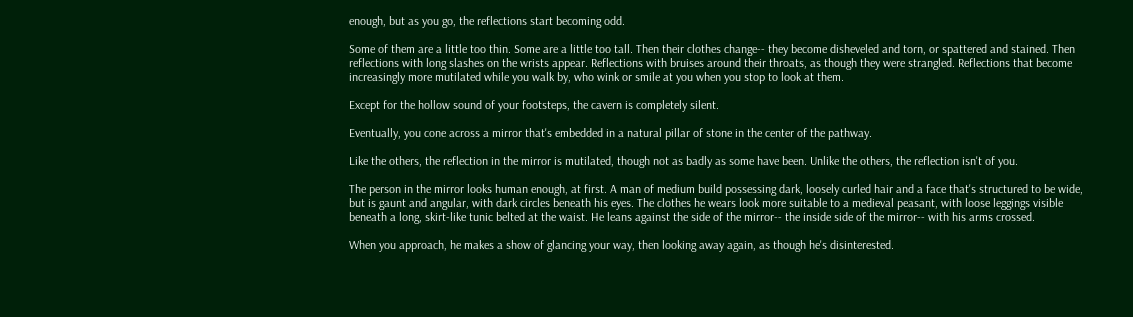enough, but as you go, the reflections start becoming odd.

Some of them are a little too thin. Some are a little too tall. Then their clothes change-- they become disheveled and torn, or spattered and stained. Then reflections with long slashes on the wrists appear. Reflections with bruises around their throats, as though they were strangled. Reflections that become increasingly more mutilated while you walk by, who wink or smile at you when you stop to look at them.

Except for the hollow sound of your footsteps, the cavern is completely silent.

Eventually, you cone across a mirror that's embedded in a natural pillar of stone in the center of the pathway.

Like the others, the reflection in the mirror is mutilated, though not as badly as some have been. Unlike the others, the reflection isn't of you.

The person in the mirror looks human enough, at first. A man of medium build possessing dark, loosely curled hair and a face that's structured to be wide, but is gaunt and angular, with dark circles beneath his eyes. The clothes he wears look more suitable to a medieval peasant, with loose leggings visible beneath a long, skirt-like tunic belted at the waist. He leans against the side of the mirror-- the inside side of the mirror-- with his arms crossed.

When you approach, he makes a show of glancing your way, then looking away again, as though he's disinterested.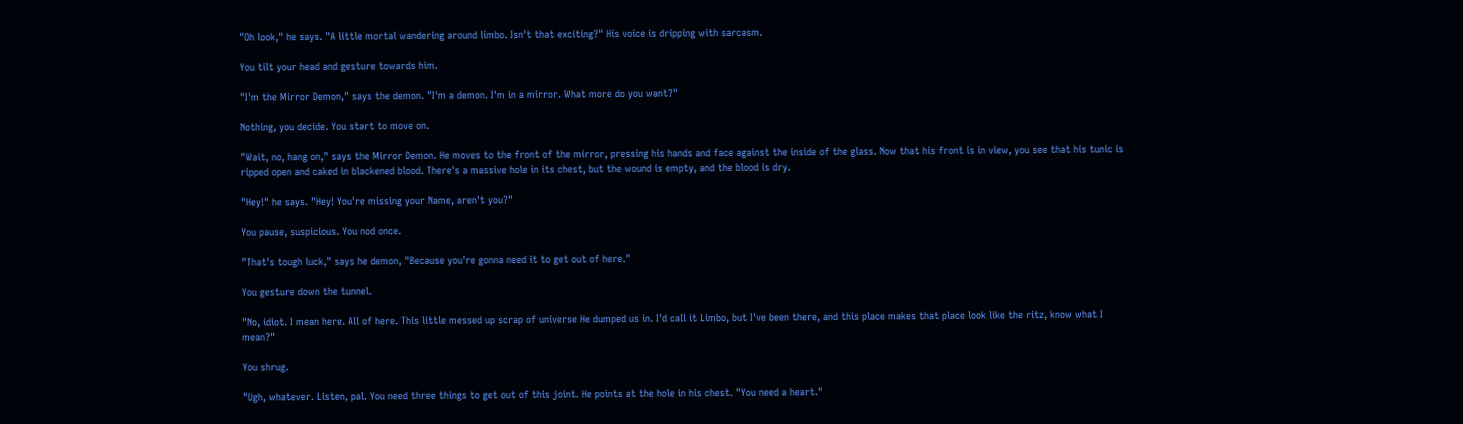"Oh look," he says. "A little mortal wandering around limbo. Isn't that exciting?" His voice is dripping with sarcasm.

You tilt your head and gesture towards him.

"I'm the Mirror Demon," says the demon. "I'm a demon. I'm in a mirror. What more do you want?"

Nothing, you decide. You start to move on.

"Wait, no, hang on," says the Mirror Demon. He moves to the front of the mirror, pressing his hands and face against the inside of the glass. Now that his front is in view, you see that his tunic is ripped open and caked in blackened blood. There's a massive hole in its chest, but the wound is empty, and the blood is dry.

"Hey!" he says. "Hey! You're missing your Name, aren't you?"

You pause, suspicious. You nod once.

"That's tough luck," says he demon, "Because you're gonna need it to get out of here."

You gesture down the tunnel.

"No, idiot. I mean here. All of here. This little messed up scrap of universe He dumped us in. I'd call it Limbo, but I've been there, and this place makes that place look like the ritz, know what I mean?"

You shrug.

"Ugh, whatever. Listen, pal. You need three things to get out of this joint. He points at the hole in his chest. "You need a heart."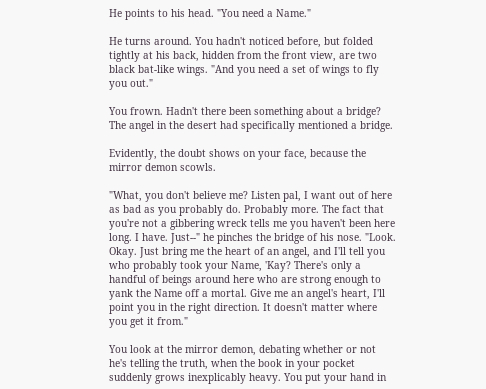He points to his head. "You need a Name."

He turns around. You hadn't noticed before, but folded tightly at his back, hidden from the front view, are two black bat-like wings. "And you need a set of wings to fly you out."

You frown. Hadn't there been something about a bridge? The angel in the desert had specifically mentioned a bridge.

Evidently, the doubt shows on your face, because the mirror demon scowls.

"What, you don't believe me? Listen pal, I want out of here as bad as you probably do. Probably more. The fact that you're not a gibbering wreck tells me you haven't been here long. I have. Just--" he pinches the bridge of his nose. "Look. Okay. Just bring me the heart of an angel, and I'll tell you who probably took your Name, 'Kay? There's only a handful of beings around here who are strong enough to yank the Name off a mortal. Give me an angel's heart, I'll point you in the right direction. It doesn't matter where you get it from."

You look at the mirror demon, debating whether or not he's telling the truth, when the book in your pocket suddenly grows inexplicably heavy. You put your hand in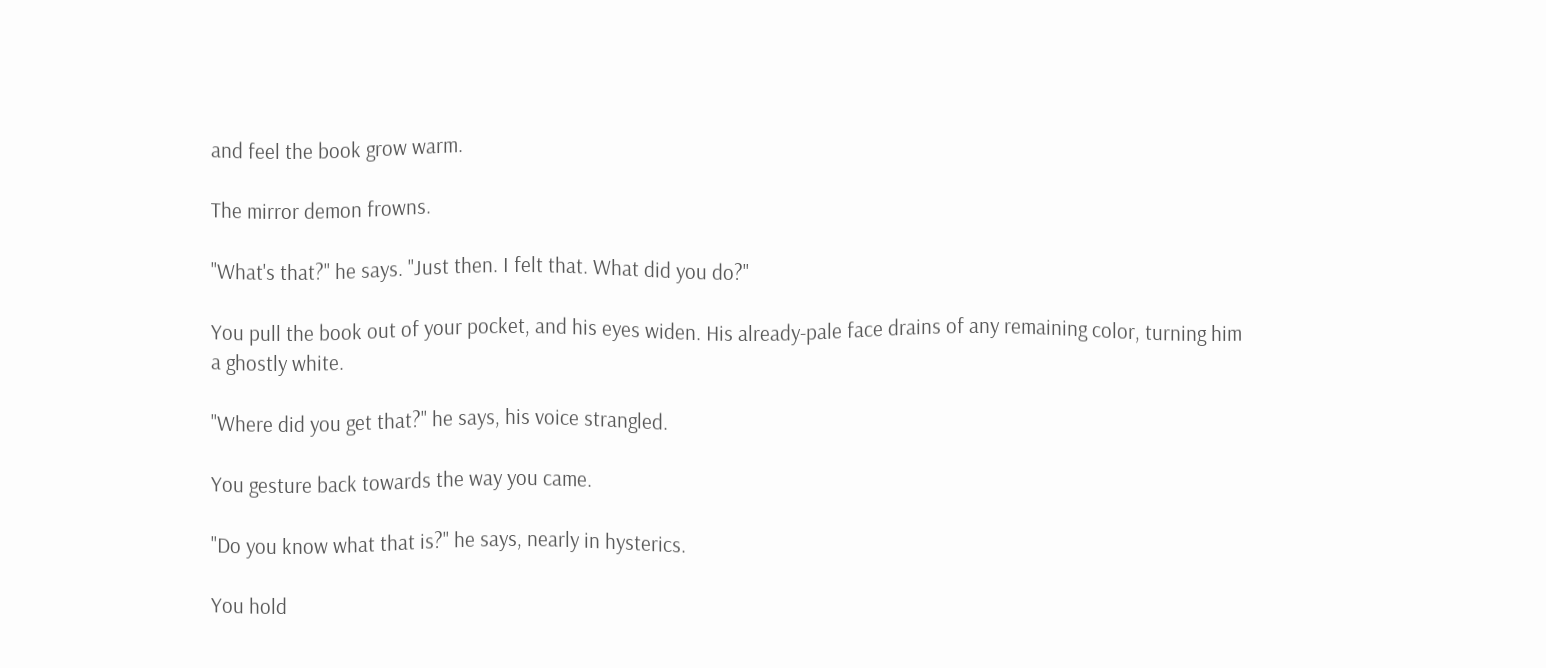and feel the book grow warm.

The mirror demon frowns.

"What's that?" he says. "Just then. I felt that. What did you do?"

You pull the book out of your pocket, and his eyes widen. His already-pale face drains of any remaining color, turning him a ghostly white.

"Where did you get that?" he says, his voice strangled.

You gesture back towards the way you came.

"Do you know what that is?" he says, nearly in hysterics.

You hold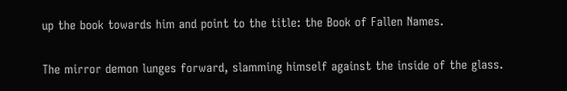up the book towards him and point to the title: the Book of Fallen Names.

The mirror demon lunges forward, slamming himself against the inside of the glass.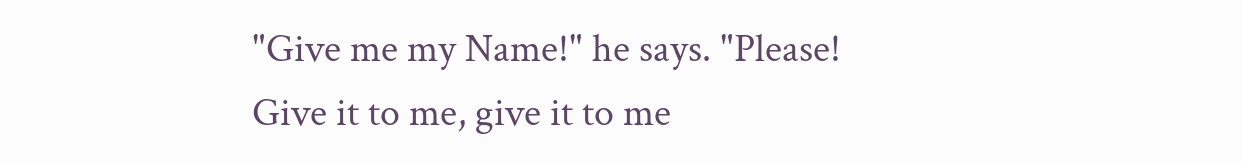"Give me my Name!" he says. "Please! Give it to me, give it to me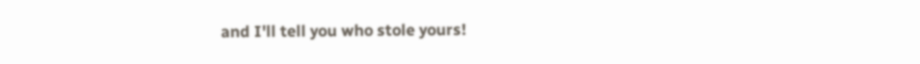and I'll tell you who stole yours!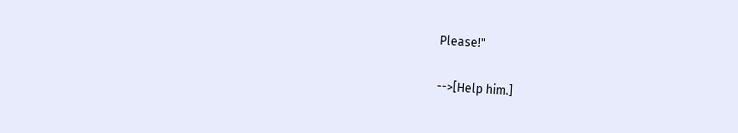Please!"

-->[Help him.]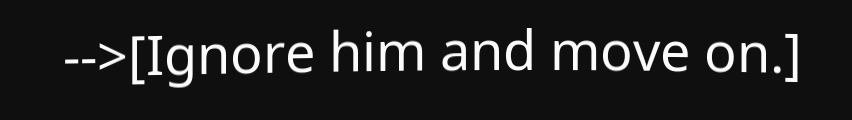-->[Ignore him and move on.]